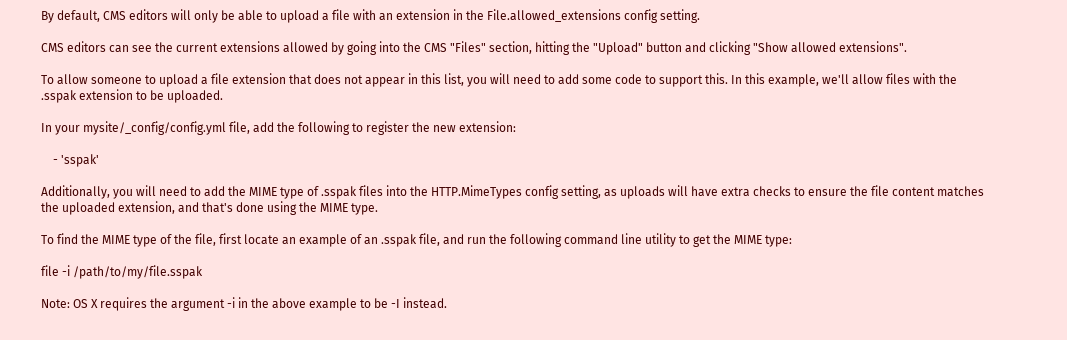By default, CMS editors will only be able to upload a file with an extension in the File.allowed_extensions config setting.

CMS editors can see the current extensions allowed by going into the CMS "Files" section, hitting the "Upload" button and clicking "Show allowed extensions".

To allow someone to upload a file extension that does not appear in this list, you will need to add some code to support this. In this example, we'll allow files with the .sspak extension to be uploaded.

In your mysite/_config/config.yml file, add the following to register the new extension:

    - 'sspak'

Additionally, you will need to add the MIME type of .sspak files into the HTTP.MimeTypes config setting, as uploads will have extra checks to ensure the file content matches the uploaded extension, and that's done using the MIME type.

To find the MIME type of the file, first locate an example of an .sspak file, and run the following command line utility to get the MIME type:

file -i /path/to/my/file.sspak

Note: OS X requires the argument -i in the above example to be -I instead.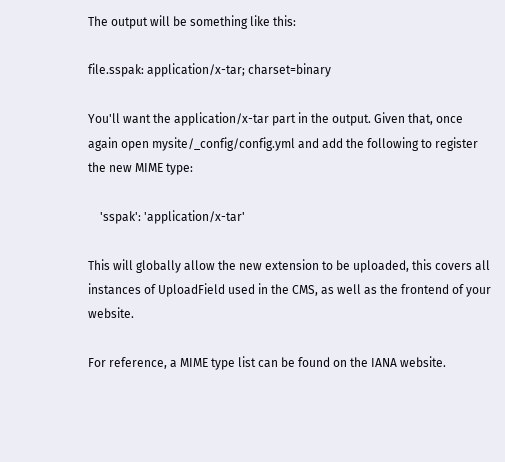The output will be something like this:

file.sspak: application/x-tar; charset=binary

You'll want the application/x-tar part in the output. Given that, once again open mysite/_config/config.yml and add the following to register the new MIME type:

    'sspak': 'application/x-tar'

This will globally allow the new extension to be uploaded, this covers all instances of UploadField used in the CMS, as well as the frontend of your website.

For reference, a MIME type list can be found on the IANA website.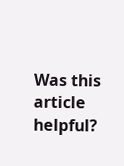Was this article helpful?